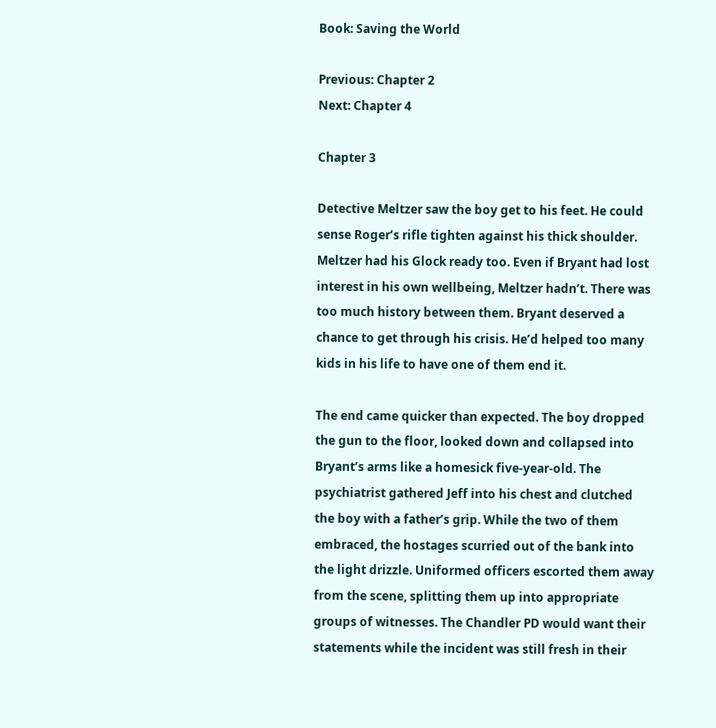Book: Saving the World

Previous: Chapter 2
Next: Chapter 4

Chapter 3

Detective Meltzer saw the boy get to his feet. He could sense Roger’s rifle tighten against his thick shoulder. Meltzer had his Glock ready too. Even if Bryant had lost interest in his own wellbeing, Meltzer hadn’t. There was too much history between them. Bryant deserved a chance to get through his crisis. He’d helped too many kids in his life to have one of them end it.

The end came quicker than expected. The boy dropped the gun to the floor, looked down and collapsed into Bryant’s arms like a homesick five-year-old. The psychiatrist gathered Jeff into his chest and clutched the boy with a father’s grip. While the two of them embraced, the hostages scurried out of the bank into the light drizzle. Uniformed officers escorted them away from the scene, splitting them up into appropriate groups of witnesses. The Chandler PD would want their statements while the incident was still fresh in their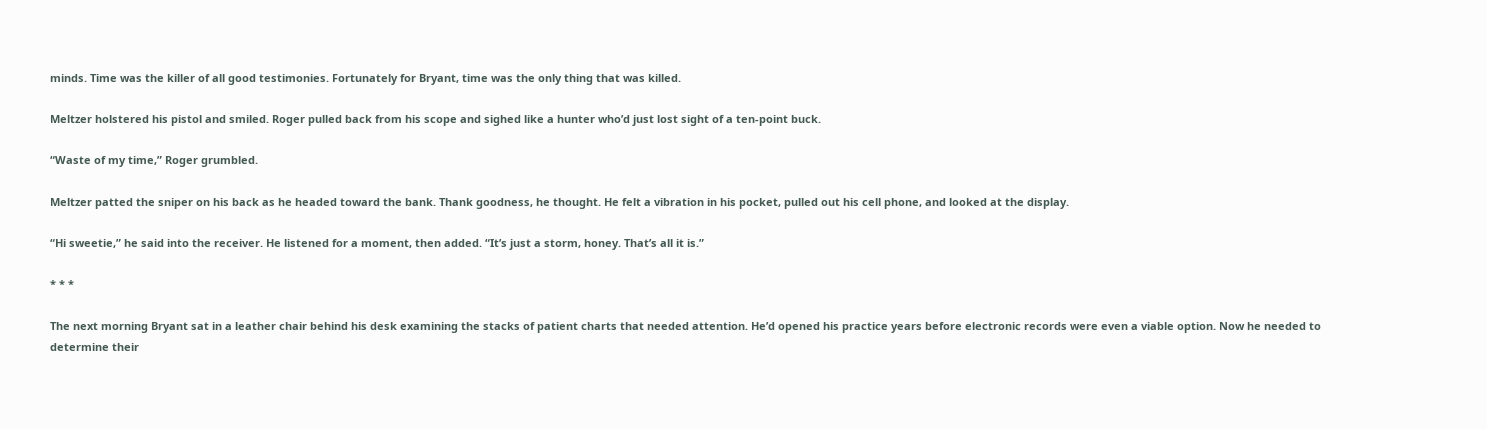minds. Time was the killer of all good testimonies. Fortunately for Bryant, time was the only thing that was killed.

Meltzer holstered his pistol and smiled. Roger pulled back from his scope and sighed like a hunter who’d just lost sight of a ten-point buck.

“Waste of my time,” Roger grumbled.

Meltzer patted the sniper on his back as he headed toward the bank. Thank goodness, he thought. He felt a vibration in his pocket, pulled out his cell phone, and looked at the display.

“Hi sweetie,” he said into the receiver. He listened for a moment, then added. “It’s just a storm, honey. That’s all it is.”

* * *

The next morning Bryant sat in a leather chair behind his desk examining the stacks of patient charts that needed attention. He’d opened his practice years before electronic records were even a viable option. Now he needed to determine their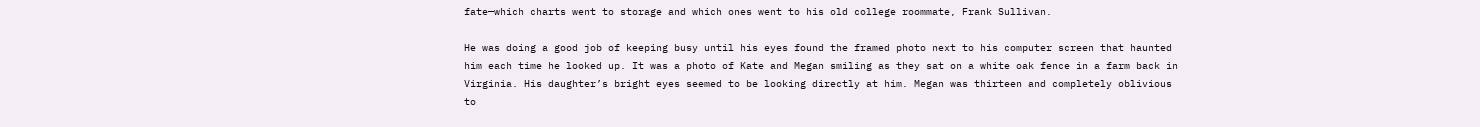fate—which charts went to storage and which ones went to his old college roommate, Frank Sullivan.

He was doing a good job of keeping busy until his eyes found the framed photo next to his computer screen that haunted him each time he looked up. It was a photo of Kate and Megan smiling as they sat on a white oak fence in a farm back in Virginia. His daughter’s bright eyes seemed to be looking directly at him. Megan was thirteen and completely oblivious to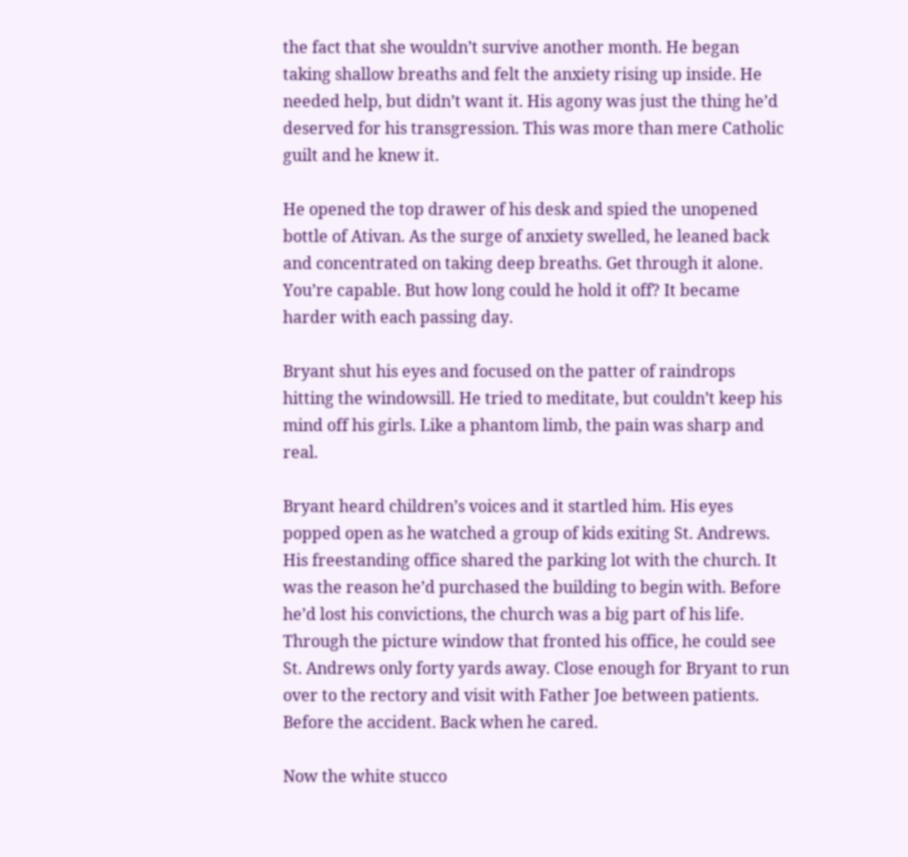the fact that she wouldn’t survive another month. He began taking shallow breaths and felt the anxiety rising up inside. He needed help, but didn’t want it. His agony was just the thing he’d deserved for his transgression. This was more than mere Catholic guilt and he knew it.

He opened the top drawer of his desk and spied the unopened bottle of Ativan. As the surge of anxiety swelled, he leaned back and concentrated on taking deep breaths. Get through it alone. You’re capable. But how long could he hold it off? It became harder with each passing day.

Bryant shut his eyes and focused on the patter of raindrops hitting the windowsill. He tried to meditate, but couldn’t keep his mind off his girls. Like a phantom limb, the pain was sharp and real.

Bryant heard children’s voices and it startled him. His eyes popped open as he watched a group of kids exiting St. Andrews. His freestanding office shared the parking lot with the church. It was the reason he’d purchased the building to begin with. Before he’d lost his convictions, the church was a big part of his life. Through the picture window that fronted his office, he could see St. Andrews only forty yards away. Close enough for Bryant to run over to the rectory and visit with Father Joe between patients. Before the accident. Back when he cared.

Now the white stucco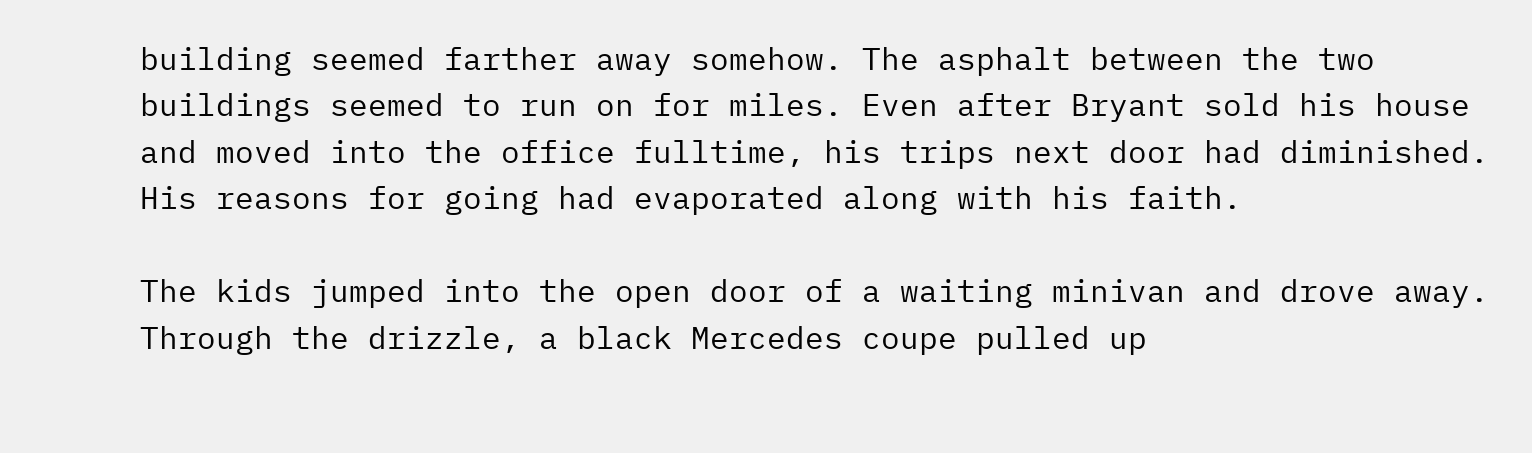building seemed farther away somehow. The asphalt between the two buildings seemed to run on for miles. Even after Bryant sold his house and moved into the office fulltime, his trips next door had diminished. His reasons for going had evaporated along with his faith.

The kids jumped into the open door of a waiting minivan and drove away. Through the drizzle, a black Mercedes coupe pulled up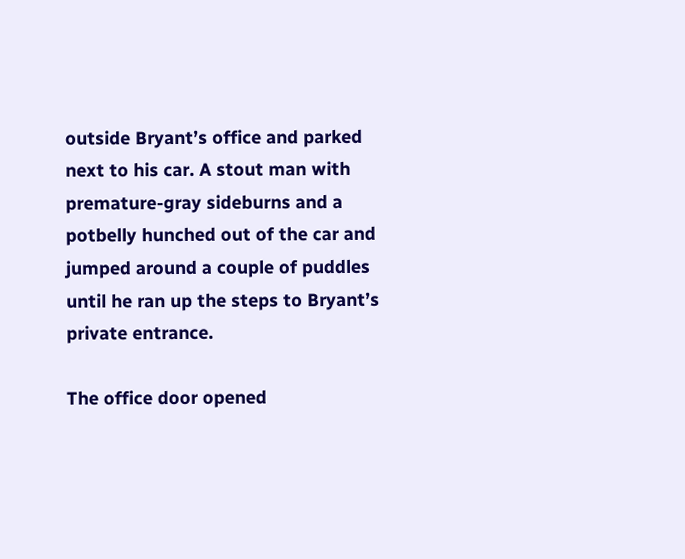outside Bryant’s office and parked next to his car. A stout man with premature-gray sideburns and a potbelly hunched out of the car and jumped around a couple of puddles until he ran up the steps to Bryant’s private entrance.

The office door opened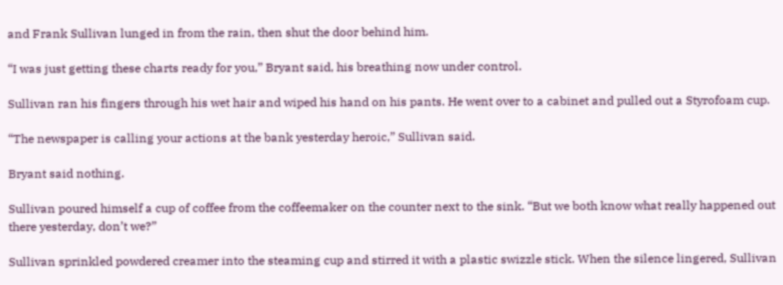and Frank Sullivan lunged in from the rain, then shut the door behind him.

“I was just getting these charts ready for you,” Bryant said, his breathing now under control.

Sullivan ran his fingers through his wet hair and wiped his hand on his pants. He went over to a cabinet and pulled out a Styrofoam cup.

“The newspaper is calling your actions at the bank yesterday heroic,” Sullivan said.

Bryant said nothing.

Sullivan poured himself a cup of coffee from the coffeemaker on the counter next to the sink. “But we both know what really happened out there yesterday, don’t we?”

Sullivan sprinkled powdered creamer into the steaming cup and stirred it with a plastic swizzle stick. When the silence lingered, Sullivan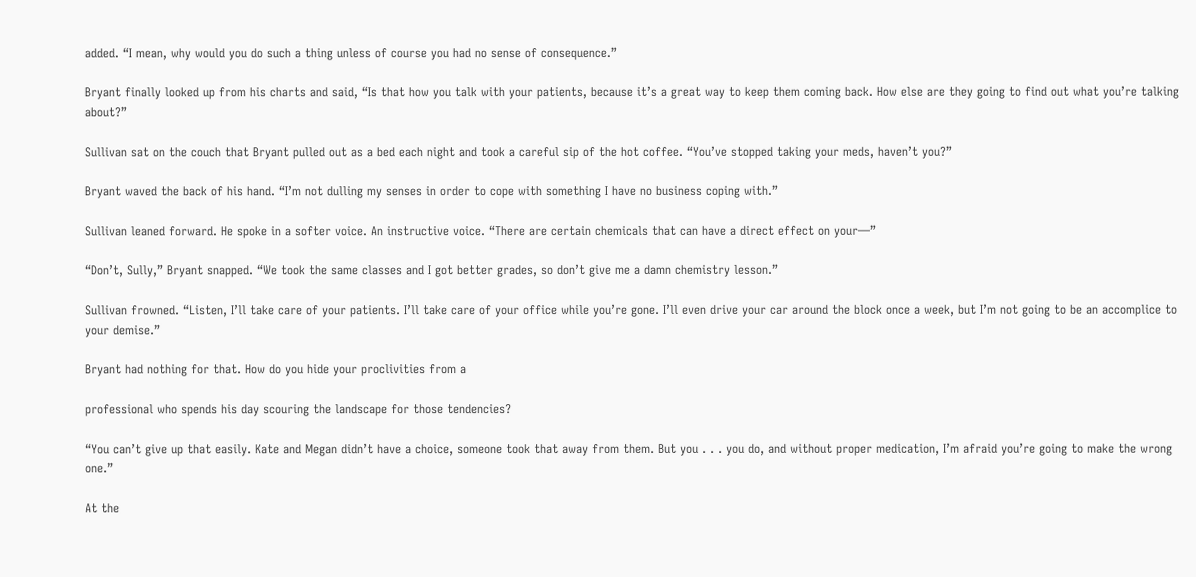added. “I mean, why would you do such a thing unless of course you had no sense of consequence.”

Bryant finally looked up from his charts and said, “Is that how you talk with your patients, because it’s a great way to keep them coming back. How else are they going to find out what you’re talking about?”

Sullivan sat on the couch that Bryant pulled out as a bed each night and took a careful sip of the hot coffee. “You’ve stopped taking your meds, haven’t you?”

Bryant waved the back of his hand. “I’m not dulling my senses in order to cope with something I have no business coping with.”

Sullivan leaned forward. He spoke in a softer voice. An instructive voice. “There are certain chemicals that can have a direct effect on your—”

“Don’t, Sully,” Bryant snapped. “We took the same classes and I got better grades, so don’t give me a damn chemistry lesson.”

Sullivan frowned. “Listen, I’ll take care of your patients. I’ll take care of your office while you’re gone. I’ll even drive your car around the block once a week, but I’m not going to be an accomplice to your demise.”

Bryant had nothing for that. How do you hide your proclivities from a

professional who spends his day scouring the landscape for those tendencies?

“You can’t give up that easily. Kate and Megan didn’t have a choice, someone took that away from them. But you . . . you do, and without proper medication, I’m afraid you’re going to make the wrong one.”

At the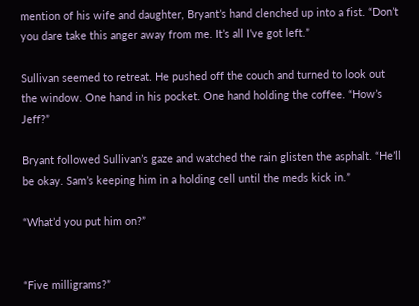mention of his wife and daughter, Bryant’s hand clenched up into a fist. “Don’t you dare take this anger away from me. It’s all I’ve got left.”

Sullivan seemed to retreat. He pushed off the couch and turned to look out the window. One hand in his pocket. One hand holding the coffee. “How’s Jeff?”

Bryant followed Sullivan’s gaze and watched the rain glisten the asphalt. “He’ll be okay. Sam’s keeping him in a holding cell until the meds kick in.”

“What’d you put him on?”


“Five milligrams?”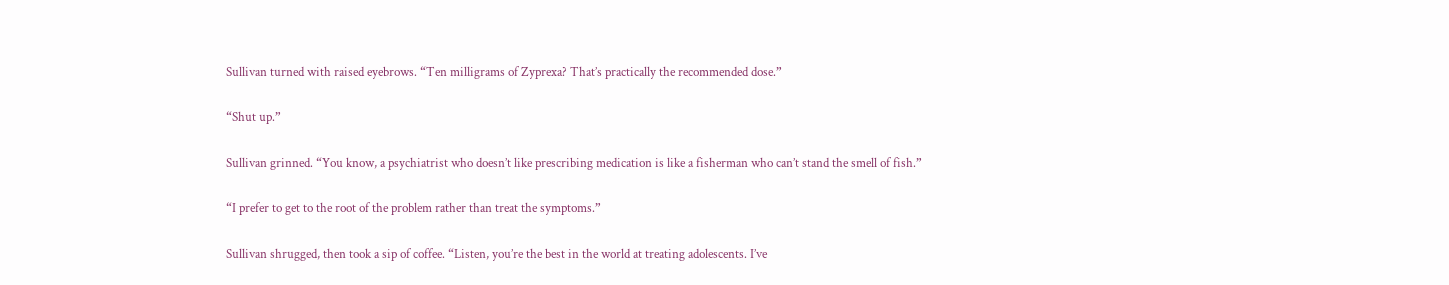Sullivan turned with raised eyebrows. “Ten milligrams of Zyprexa? That’s practically the recommended dose.”

“Shut up.”

Sullivan grinned. “You know, a psychiatrist who doesn’t like prescribing medication is like a fisherman who can’t stand the smell of fish.”

“I prefer to get to the root of the problem rather than treat the symptoms.”

Sullivan shrugged, then took a sip of coffee. “Listen, you’re the best in the world at treating adolescents. I’ve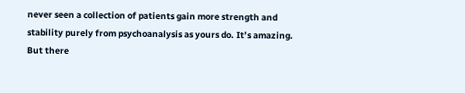never seen a collection of patients gain more strength and stability purely from psychoanalysis as yours do. It’s amazing. But there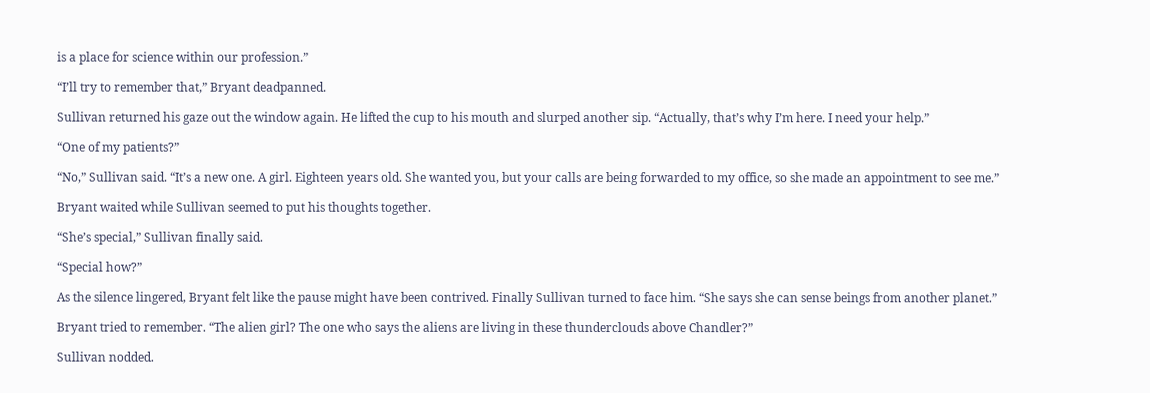is a place for science within our profession.”

“I’ll try to remember that,” Bryant deadpanned.

Sullivan returned his gaze out the window again. He lifted the cup to his mouth and slurped another sip. “Actually, that’s why I’m here. I need your help.”

“One of my patients?”

“No,” Sullivan said. “It’s a new one. A girl. Eighteen years old. She wanted you, but your calls are being forwarded to my office, so she made an appointment to see me.”

Bryant waited while Sullivan seemed to put his thoughts together.

“She’s special,” Sullivan finally said.

“Special how?”

As the silence lingered, Bryant felt like the pause might have been contrived. Finally Sullivan turned to face him. “She says she can sense beings from another planet.”

Bryant tried to remember. “The alien girl? The one who says the aliens are living in these thunderclouds above Chandler?”

Sullivan nodded.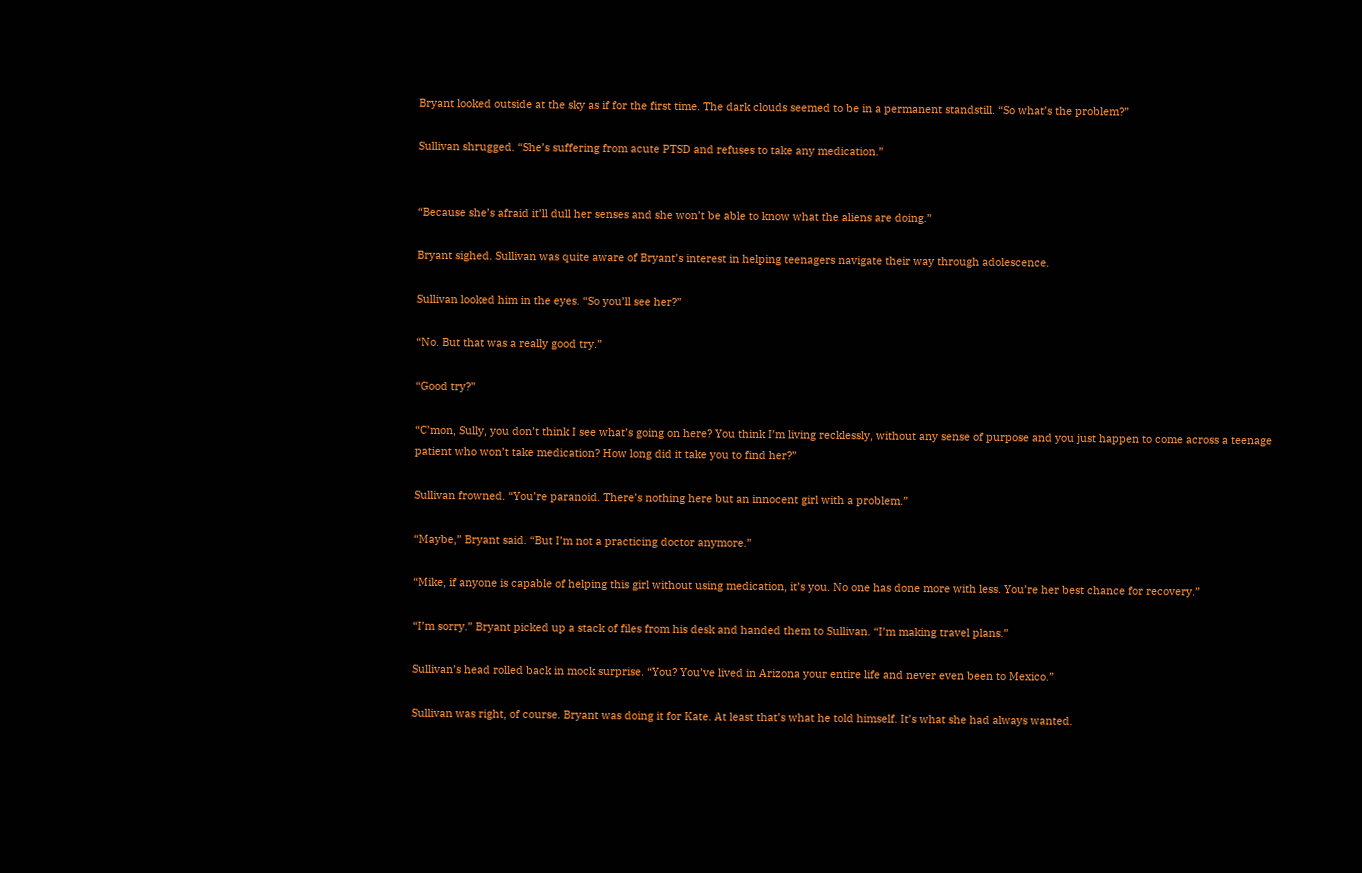Bryant looked outside at the sky as if for the first time. The dark clouds seemed to be in a permanent standstill. “So what’s the problem?”

Sullivan shrugged. “She’s suffering from acute PTSD and refuses to take any medication.”


“Because she’s afraid it’ll dull her senses and she won’t be able to know what the aliens are doing.”

Bryant sighed. Sullivan was quite aware of Bryant’s interest in helping teenagers navigate their way through adolescence.

Sullivan looked him in the eyes. “So you’ll see her?”

“No. But that was a really good try.”

“Good try?”

“C’mon, Sully, you don’t think I see what’s going on here? You think I’m living recklessly, without any sense of purpose and you just happen to come across a teenage patient who won’t take medication? How long did it take you to find her?”

Sullivan frowned. “You’re paranoid. There’s nothing here but an innocent girl with a problem.”

“Maybe,” Bryant said. “But I’m not a practicing doctor anymore.”

“Mike, if anyone is capable of helping this girl without using medication, it’s you. No one has done more with less. You’re her best chance for recovery.”

“I’m sorry.” Bryant picked up a stack of files from his desk and handed them to Sullivan. “I’m making travel plans.”

Sullivan’s head rolled back in mock surprise. “You? You’ve lived in Arizona your entire life and never even been to Mexico.”

Sullivan was right, of course. Bryant was doing it for Kate. At least that’s what he told himself. It’s what she had always wanted.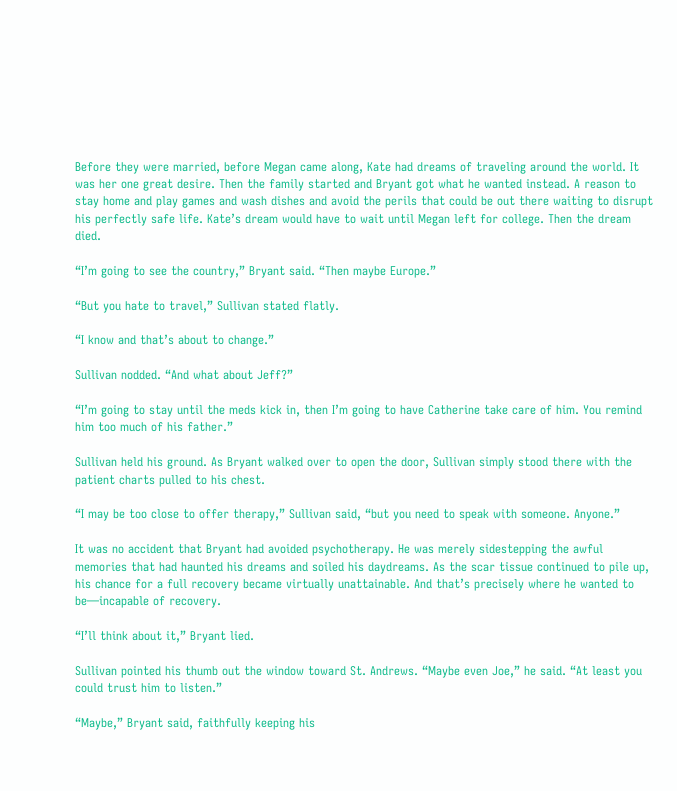Before they were married, before Megan came along, Kate had dreams of traveling around the world. It was her one great desire. Then the family started and Bryant got what he wanted instead. A reason to stay home and play games and wash dishes and avoid the perils that could be out there waiting to disrupt his perfectly safe life. Kate’s dream would have to wait until Megan left for college. Then the dream died.

“I’m going to see the country,” Bryant said. “Then maybe Europe.”

“But you hate to travel,” Sullivan stated flatly.

“I know and that’s about to change.”

Sullivan nodded. “And what about Jeff?”

“I’m going to stay until the meds kick in, then I’m going to have Catherine take care of him. You remind him too much of his father.”

Sullivan held his ground. As Bryant walked over to open the door, Sullivan simply stood there with the patient charts pulled to his chest.

“I may be too close to offer therapy,” Sullivan said, “but you need to speak with someone. Anyone.”

It was no accident that Bryant had avoided psychotherapy. He was merely sidestepping the awful memories that had haunted his dreams and soiled his daydreams. As the scar tissue continued to pile up, his chance for a full recovery became virtually unattainable. And that’s precisely where he wanted to be—incapable of recovery.

“I’ll think about it,” Bryant lied.

Sullivan pointed his thumb out the window toward St. Andrews. “Maybe even Joe,” he said. “At least you could trust him to listen.”

“Maybe,” Bryant said, faithfully keeping his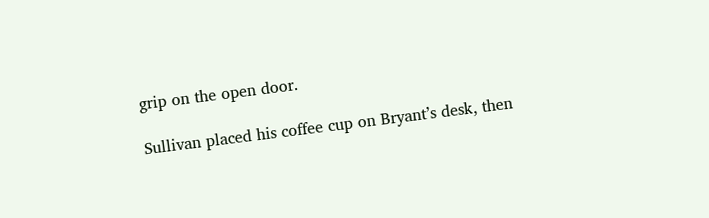grip on the open door.

Sullivan placed his coffee cup on Bryant’s desk, then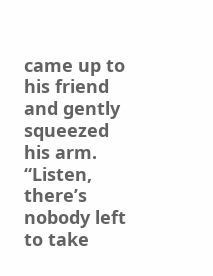came up to his friend and gently squeezed his arm. “Listen, there’s nobody left to take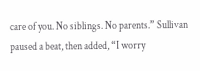care of you. No siblings. No parents.” Sullivan paused a beat, then added, “I worry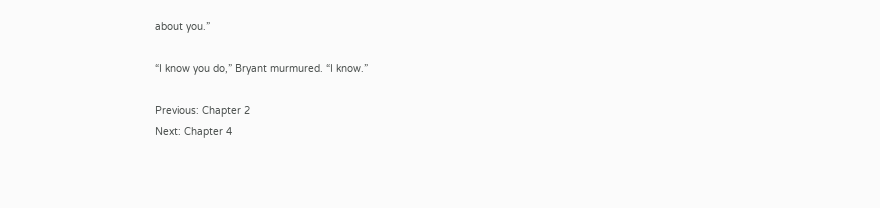about you.”

“I know you do,” Bryant murmured. “I know.”

Previous: Chapter 2
Next: Chapter 4